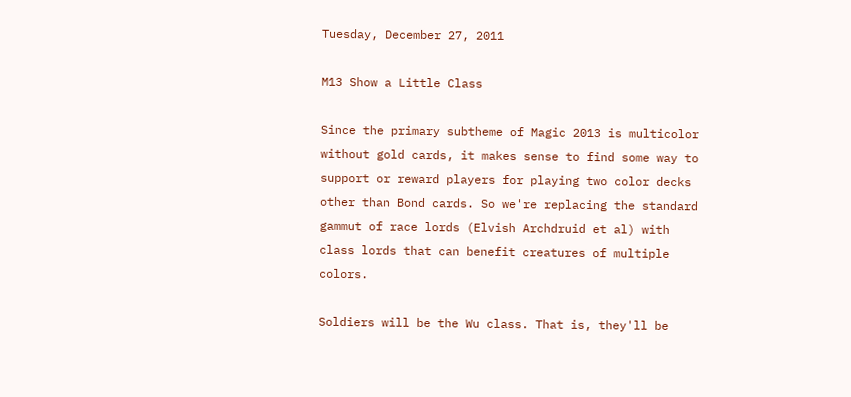Tuesday, December 27, 2011

M13 Show a Little Class

Since the primary subtheme of Magic 2013 is multicolor without gold cards, it makes sense to find some way to support or reward players for playing two color decks other than Bond cards. So we're replacing the standard gammut of race lords (Elvish Archdruid et al) with class lords that can benefit creatures of multiple colors.

Soldiers will be the Wu class. That is, they'll be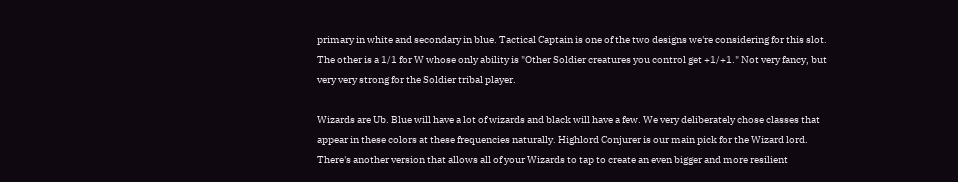primary in white and secondary in blue. Tactical Captain is one of the two designs we're considering for this slot. The other is a 1/1 for W whose only ability is "Other Soldier creatures you control get +1/+1." Not very fancy, but very very strong for the Soldier tribal player.

Wizards are Ub. Blue will have a lot of wizards and black will have a few. We very deliberately chose classes that appear in these colors at these frequencies naturally. Highlord Conjurer is our main pick for the Wizard lord. There's another version that allows all of your Wizards to tap to create an even bigger and more resilient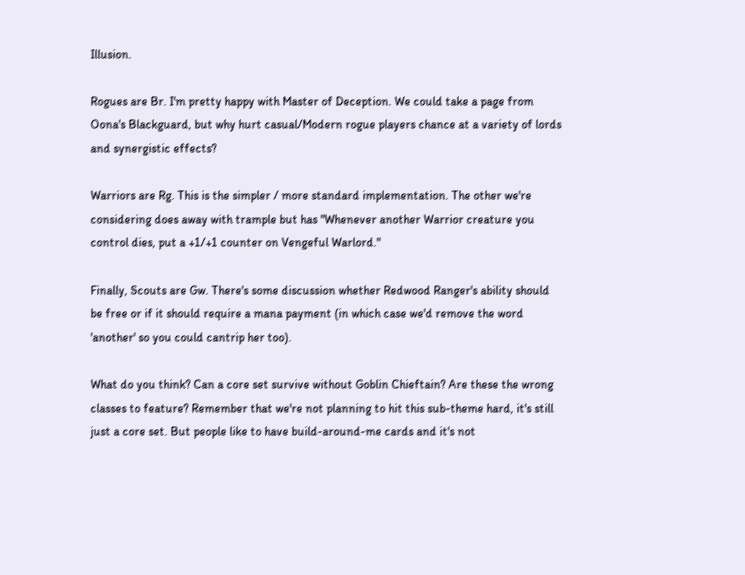Illusion.

Rogues are Br. I'm pretty happy with Master of Deception. We could take a page from Oona's Blackguard, but why hurt casual/Modern rogue players chance at a variety of lords and synergistic effects?

Warriors are Rg. This is the simpler / more standard implementation. The other we're considering does away with trample but has "Whenever another Warrior creature you control dies, put a +1/+1 counter on Vengeful Warlord."

Finally, Scouts are Gw. There's some discussion whether Redwood Ranger's ability should be free or if it should require a mana payment (in which case we'd remove the word 'another' so you could cantrip her too).

What do you think? Can a core set survive without Goblin Chieftain? Are these the wrong classes to feature? Remember that we're not planning to hit this sub-theme hard, it's still just a core set. But people like to have build-around-me cards and it's not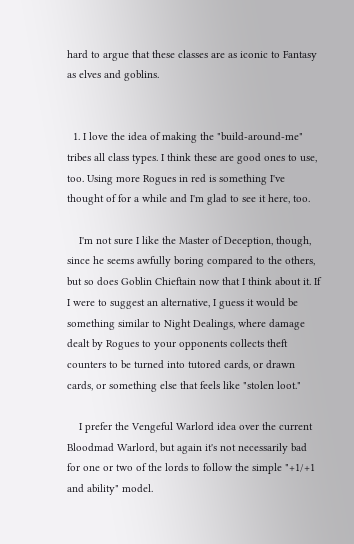hard to argue that these classes are as iconic to Fantasy as elves and goblins.


  1. I love the idea of making the "build-around-me" tribes all class types. I think these are good ones to use, too. Using more Rogues in red is something I've thought of for a while and I'm glad to see it here, too.

    I'm not sure I like the Master of Deception, though, since he seems awfully boring compared to the others, but so does Goblin Chieftain now that I think about it. If I were to suggest an alternative, I guess it would be something similar to Night Dealings, where damage dealt by Rogues to your opponents collects theft counters to be turned into tutored cards, or drawn cards, or something else that feels like "stolen loot."

    I prefer the Vengeful Warlord idea over the current Bloodmad Warlord, but again it's not necessarily bad for one or two of the lords to follow the simple "+1/+1 and ability" model.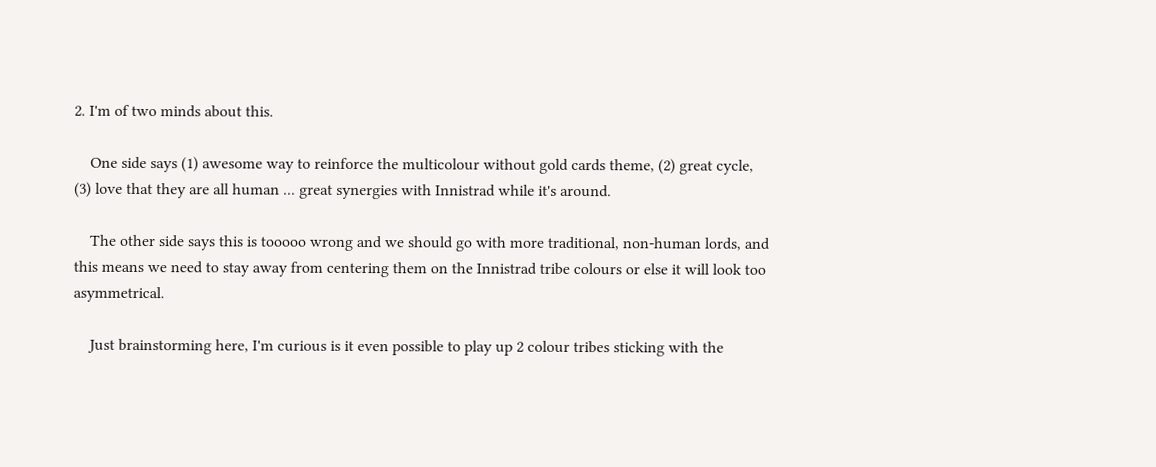2. I'm of two minds about this.

    One side says (1) awesome way to reinforce the multicolour without gold cards theme, (2) great cycle, (3) love that they are all human ... great synergies with Innistrad while it's around.

    The other side says this is tooooo wrong and we should go with more traditional, non-human lords, and this means we need to stay away from centering them on the Innistrad tribe colours or else it will look too asymmetrical.

    Just brainstorming here, I'm curious is it even possible to play up 2 colour tribes sticking with the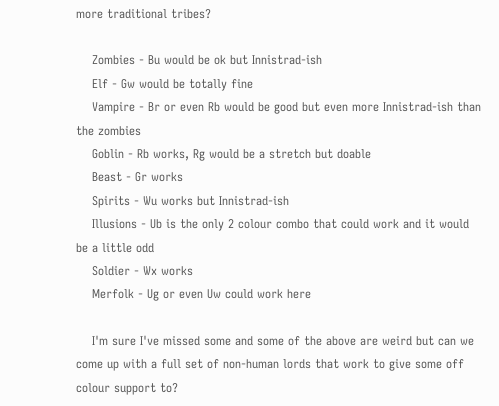more traditional tribes?

    Zombies - Bu would be ok but Innistrad-ish
    Elf - Gw would be totally fine
    Vampire - Br or even Rb would be good but even more Innistrad-ish than the zombies
    Goblin - Rb works, Rg would be a stretch but doable
    Beast - Gr works
    Spirits - Wu works but Innistrad-ish
    Illusions - Ub is the only 2 colour combo that could work and it would be a little odd
    Soldier - Wx works
    Merfolk - Ug or even Uw could work here

    I'm sure I've missed some and some of the above are weird but can we come up with a full set of non-human lords that work to give some off colour support to?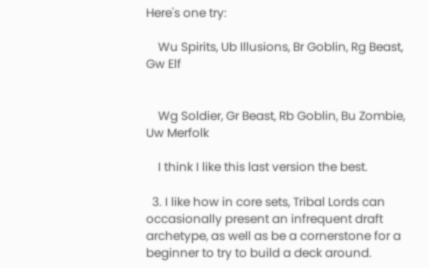Here's one try:

    Wu Spirits, Ub Illusions, Br Goblin, Rg Beast, Gw Elf


    Wg Soldier, Gr Beast, Rb Goblin, Bu Zombie, Uw Merfolk

    I think I like this last version the best.

  3. I like how in core sets, Tribal Lords can occasionally present an infrequent draft archetype, as well as be a cornerstone for a beginner to try to build a deck around.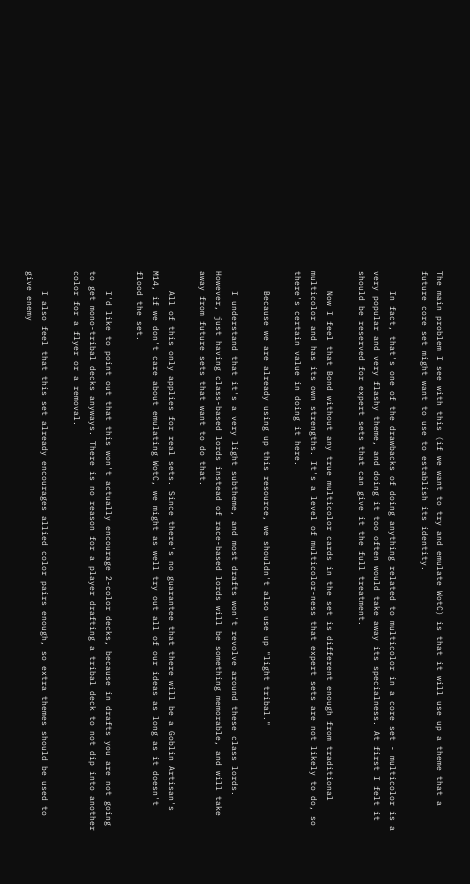The main problem I see with this (if we want to try and emulate WotC) is that it will use up a theme that a future core set might want to use to establish its identity.

    In fact, that's one of the drawbacks of doing anything related to multicolor in a core set - multicolor is a very popular and very flashy theme, and doing it too often would take away its specialness. At first I felt it should be reserved for expert sets that can give it the full treatment.

    Now I feel that Bond without any true multicolor cards in the set is different enough from traditional multicolor and has its own strengths. It's a level of multicolor-ness that expert sets are not likely to do, so there's certain value in doing it here.

    Because we are already using up this resource, we shouldn't also use up "light tribal."

    I understand that it's a very light subtheme, and most drafts won't revolve around these class lords. However, just having class-based lords instead of race-based lords will be something memorable, and will take away from future sets that want to do that.

    All of this only applies for real sets. Since there's no guarantee that there will be a Goblin Artisan's M14, if we don't care about emulating WotC, we might as well try out all of our ideas as long as it doesn't flood the set.

    I'd like to point out that this won't actually encourage 2-color decks, because in drafts you are not going to get mono-tribal decks anyways. There is no reason for a player drafting a tribal deck to not dip into another color for a flyer or a removal.

    I also feel that this set already encourages allied color pairs enough, so extra themes should be used to give enemy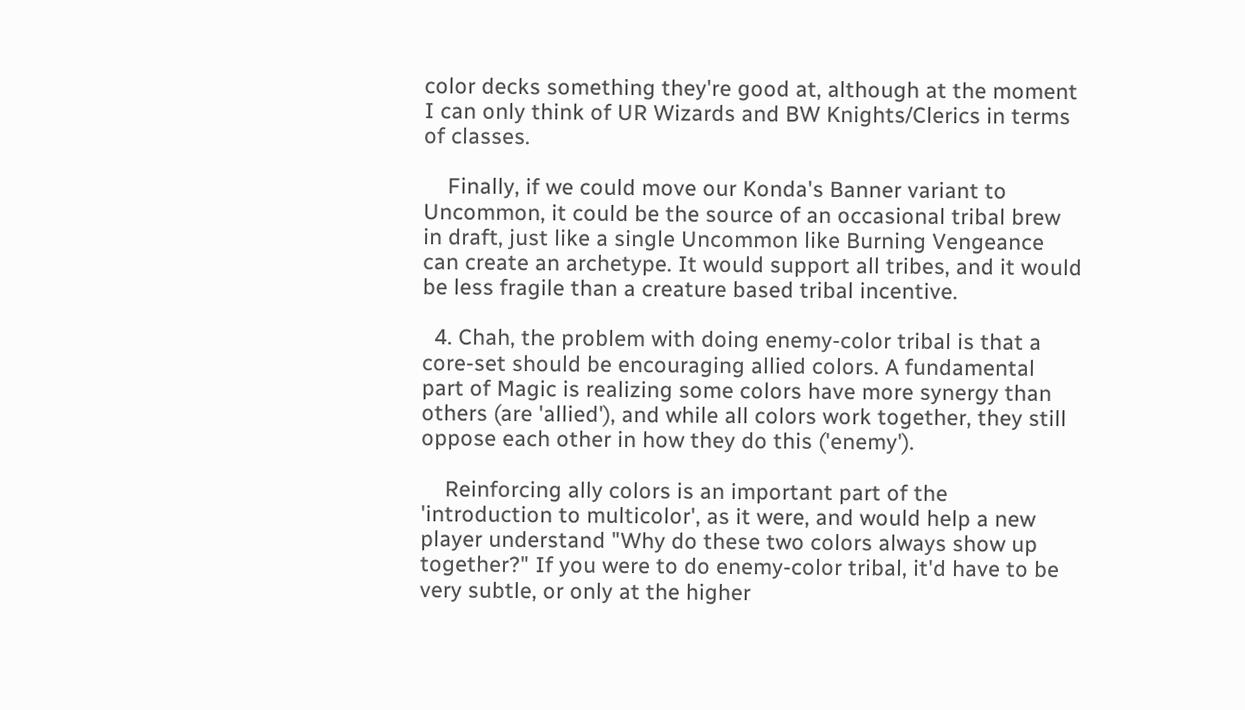color decks something they're good at, although at the moment I can only think of UR Wizards and BW Knights/Clerics in terms of classes.

    Finally, if we could move our Konda's Banner variant to Uncommon, it could be the source of an occasional tribal brew in draft, just like a single Uncommon like Burning Vengeance can create an archetype. It would support all tribes, and it would be less fragile than a creature based tribal incentive.

  4. Chah, the problem with doing enemy-color tribal is that a core-set should be encouraging allied colors. A fundamental part of Magic is realizing some colors have more synergy than others (are 'allied'), and while all colors work together, they still oppose each other in how they do this ('enemy').

    Reinforcing ally colors is an important part of the 'introduction to multicolor', as it were, and would help a new player understand "Why do these two colors always show up together?" If you were to do enemy-color tribal, it'd have to be very subtle, or only at the higher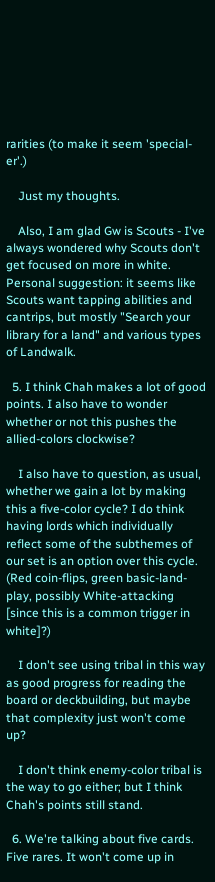rarities (to make it seem 'special-er'.)

    Just my thoughts.

    Also, I am glad Gw is Scouts - I've always wondered why Scouts don't get focused on more in white. Personal suggestion: it seems like Scouts want tapping abilities and cantrips, but mostly "Search your library for a land" and various types of Landwalk.

  5. I think Chah makes a lot of good points. I also have to wonder whether or not this pushes the allied-colors clockwise?

    I also have to question, as usual, whether we gain a lot by making this a five-color cycle? I do think having lords which individually reflect some of the subthemes of our set is an option over this cycle. (Red coin-flips, green basic-land-play, possibly White-attacking [since this is a common trigger in white]?)

    I don't see using tribal in this way as good progress for reading the board or deckbuilding, but maybe that complexity just won't come up?

    I don't think enemy-color tribal is the way to go either; but I think Chah's points still stand.

  6. We're talking about five cards. Five rares. It won't come up in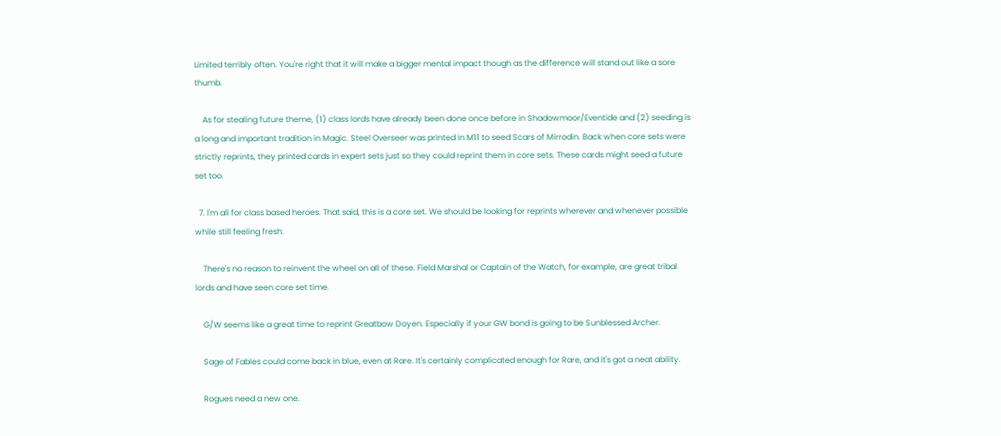Limited terribly often. You're right that it will make a bigger mental impact though as the difference will stand out like a sore thumb.

    As for stealing future theme, (1) class lords have already been done once before in Shadowmoor/Eventide and (2) seeding is a long and important tradition in Magic. Steel Overseer was printed in M11 to seed Scars of Mirrodin. Back when core sets were strictly reprints, they printed cards in expert sets just so they could reprint them in core sets. These cards might seed a future set too.

  7. I'm all for class based heroes. That said, this is a core set. We should be looking for reprints wherever and whenever possible while still feeling fresh.

    There's no reason to reinvent the wheel on all of these. Field Marshal or Captain of the Watch, for example, are great tribal lords and have seen core set time.

    G/W seems like a great time to reprint Greatbow Doyen. Especially if your GW bond is going to be Sunblessed Archer.

    Sage of Fables could come back in blue, even at Rare. It's certainly complicated enough for Rare, and it's got a neat ability.

    Rogues need a new one.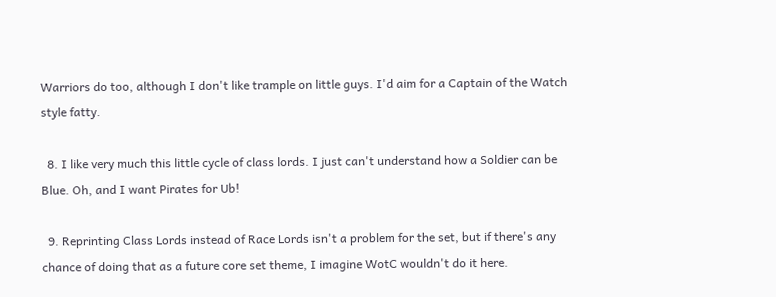Warriors do too, although I don't like trample on little guys. I'd aim for a Captain of the Watch style fatty.

  8. I like very much this little cycle of class lords. I just can't understand how a Soldier can be Blue. Oh, and I want Pirates for Ub!

  9. Reprinting Class Lords instead of Race Lords isn't a problem for the set, but if there's any chance of doing that as a future core set theme, I imagine WotC wouldn't do it here.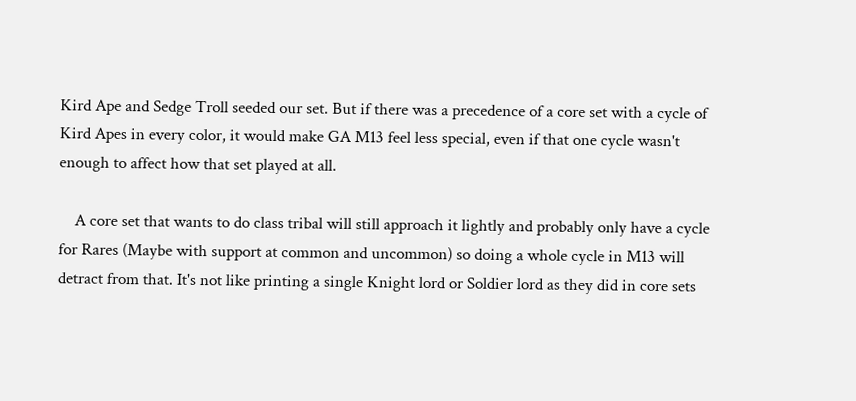Kird Ape and Sedge Troll seeded our set. But if there was a precedence of a core set with a cycle of Kird Apes in every color, it would make GA M13 feel less special, even if that one cycle wasn't enough to affect how that set played at all.

    A core set that wants to do class tribal will still approach it lightly and probably only have a cycle for Rares (Maybe with support at common and uncommon) so doing a whole cycle in M13 will detract from that. It's not like printing a single Knight lord or Soldier lord as they did in core sets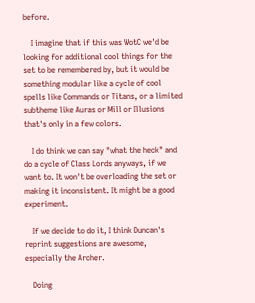before.

    I imagine that if this was WotC we'd be looking for additional cool things for the set to be remembered by, but it would be something modular like a cycle of cool spells like Commands or Titans, or a limited subtheme like Auras or Mill or Illusions that's only in a few colors.

    I do think we can say "what the heck" and do a cycle of Class Lords anyways, if we want to. It won't be overloading the set or making it inconsistent. It might be a good experiment.

    If we decide to do it, I think Duncan's reprint suggestions are awesome, especially the Archer.

    Doing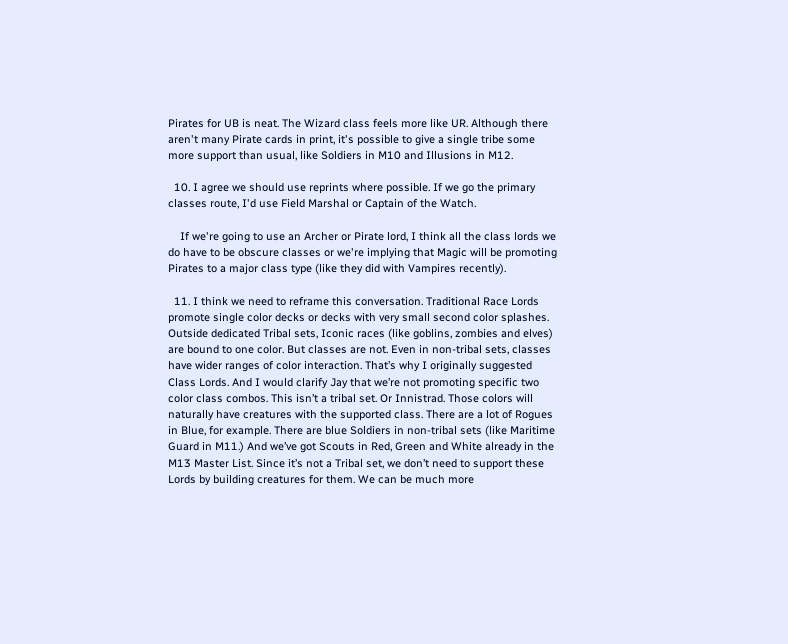Pirates for UB is neat. The Wizard class feels more like UR. Although there aren't many Pirate cards in print, it's possible to give a single tribe some more support than usual, like Soldiers in M10 and Illusions in M12.

  10. I agree we should use reprints where possible. If we go the primary classes route, I'd use Field Marshal or Captain of the Watch.

    If we're going to use an Archer or Pirate lord, I think all the class lords we do have to be obscure classes or we're implying that Magic will be promoting Pirates to a major class type (like they did with Vampires recently).

  11. I think we need to reframe this conversation. Traditional Race Lords promote single color decks or decks with very small second color splashes. Outside dedicated Tribal sets, Iconic races (like goblins, zombies and elves) are bound to one color. But classes are not. Even in non-tribal sets, classes have wider ranges of color interaction. That’s why I originally suggested Class Lords. And I would clarify Jay that we’re not promoting specific two color class combos. This isn’t a tribal set. Or Innistrad. Those colors will naturally have creatures with the supported class. There are a lot of Rogues in Blue, for example. There are blue Soldiers in non-tribal sets (like Maritime Guard in M11.) And we’ve got Scouts in Red, Green and White already in the M13 Master List. Since it’s not a Tribal set, we don’t need to support these Lords by building creatures for them. We can be much more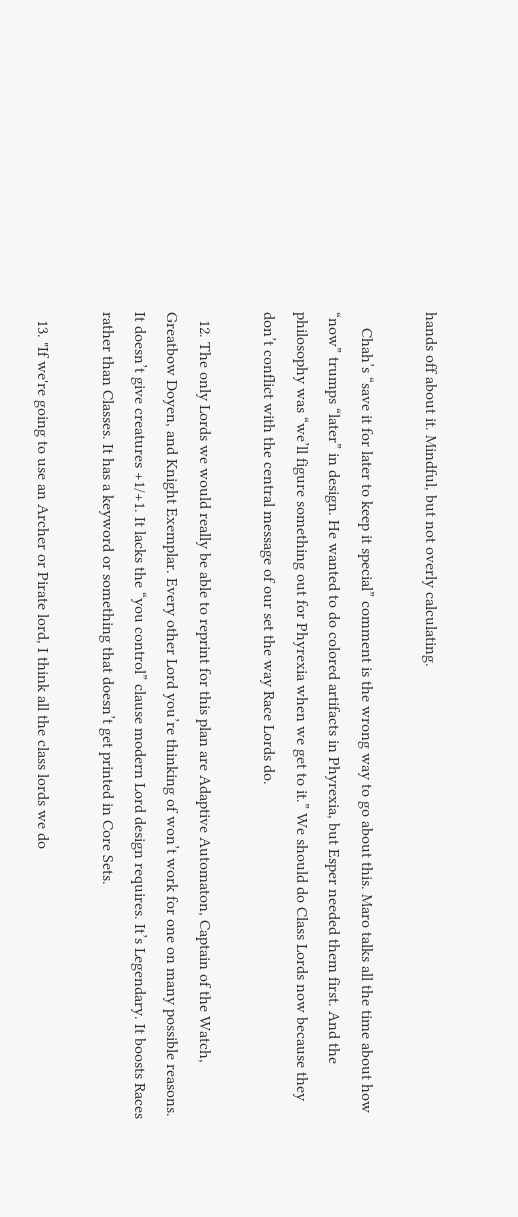hands off about it. Mindful, but not overly calculating.

    Chah’s “save it for later to keep it special” comment is the wrong way to go about this. Maro talks all the time about how “now” trumps “later” in design. He wanted to do colored artifacts in Phyrexia, but Esper needed them first. And the philosophy was “we’ll figure something out for Phyrexia when we get to it.” We should do Class Lords now because they don’t conflict with the central message of our set the way Race Lords do.

  12. The only Lords we would really be able to reprint for this plan are Adaptive Automaton, Captain of the Watch, Greatbow Doyen, and Knight Exemplar. Every other Lord you’re thinking of won’t work for one on many possible reasons. It doesn’t give creatures +1/+1. It lacks the “you control” clause modern Lord design requires. It’s Legendary. It boosts Races rather than Classes. It has a keyword or something that doesn’t get printed in Core Sets.

  13. "If we're going to use an Archer or Pirate lord, I think all the class lords we do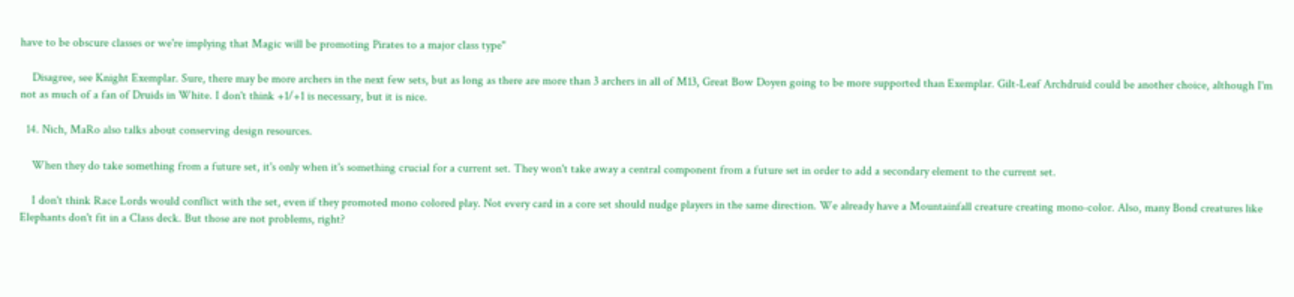have to be obscure classes or we're implying that Magic will be promoting Pirates to a major class type"

    Disagree, see Knight Exemplar. Sure, there may be more archers in the next few sets, but as long as there are more than 3 archers in all of M13, Great Bow Doyen going to be more supported than Exemplar. Gilt-Leaf Archdruid could be another choice, although I'm not as much of a fan of Druids in White. I don't think +1/+1 is necessary, but it is nice.

  14. Nich, MaRo also talks about conserving design resources.

    When they do take something from a future set, it's only when it's something crucial for a current set. They won't take away a central component from a future set in order to add a secondary element to the current set.

    I don't think Race Lords would conflict with the set, even if they promoted mono colored play. Not every card in a core set should nudge players in the same direction. We already have a Mountainfall creature creating mono-color. Also, many Bond creatures like Elephants don't fit in a Class deck. But those are not problems, right?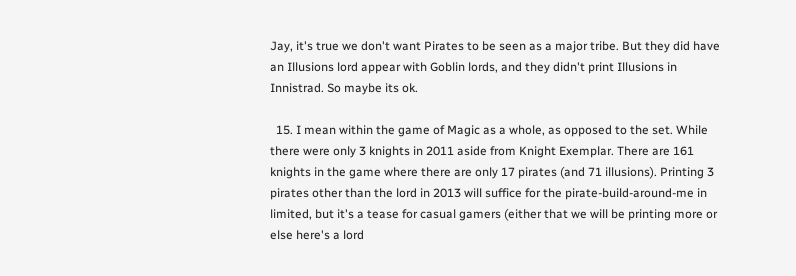Jay, it's true we don't want Pirates to be seen as a major tribe. But they did have an Illusions lord appear with Goblin lords, and they didn't print Illusions in Innistrad. So maybe its ok.

  15. I mean within the game of Magic as a whole, as opposed to the set. While there were only 3 knights in 2011 aside from Knight Exemplar. There are 161 knights in the game where there are only 17 pirates (and 71 illusions). Printing 3 pirates other than the lord in 2013 will suffice for the pirate-build-around-me in limited, but it's a tease for casual gamers (either that we will be printing more or else here's a lord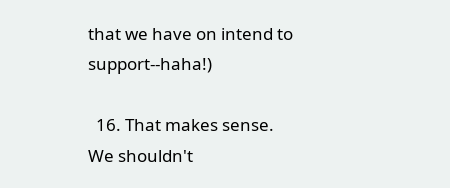that we have on intend to support--haha!)

  16. That makes sense. We shouldn't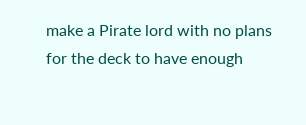make a Pirate lord with no plans for the deck to have enough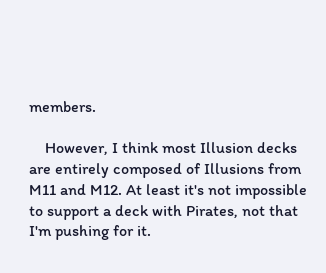members.

    However, I think most Illusion decks are entirely composed of Illusions from M11 and M12. At least it's not impossible to support a deck with Pirates, not that I'm pushing for it.